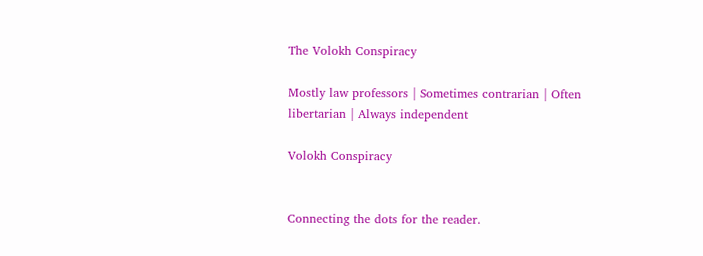The Volokh Conspiracy

Mostly law professors | Sometimes contrarian | Often libertarian | Always independent

Volokh Conspiracy


Connecting the dots for the reader.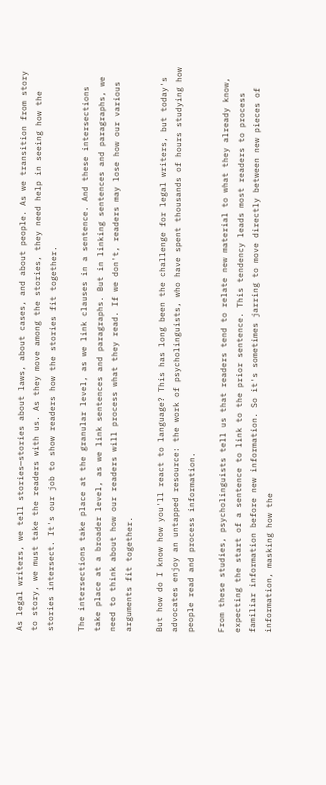As legal writers, we tell stories—stories about laws, about cases, and about people. As we transition from story to story, we must take the readers with us. As they move among the stories, they need help in seeing how the stories intersect. It's our job to show readers how the stories fit together.

The intersections take place at the granular level, as we link clauses in a sentence. And these intersections take place at a broader level, as we link sentences and paragraphs. But in linking sentences and paragraphs, we need to think about how our readers will process what they read. If we don't, readers may lose how our various arguments fit together.

But how do I know how you'll react to language? This has long been the challenge for legal writers, but today's advocates enjoy an untapped resource: the work of psycholinguists, who have spent thousands of hours studying how people read and process information.

From these studies, psycholinguists tell us that readers tend to relate new material to what they already know, expecting the start of a sentence to link to the prior sentence. This tendency leads most readers to process familiar information before new information. So it's sometimes jarring to move directly between new pieces of information, masking how the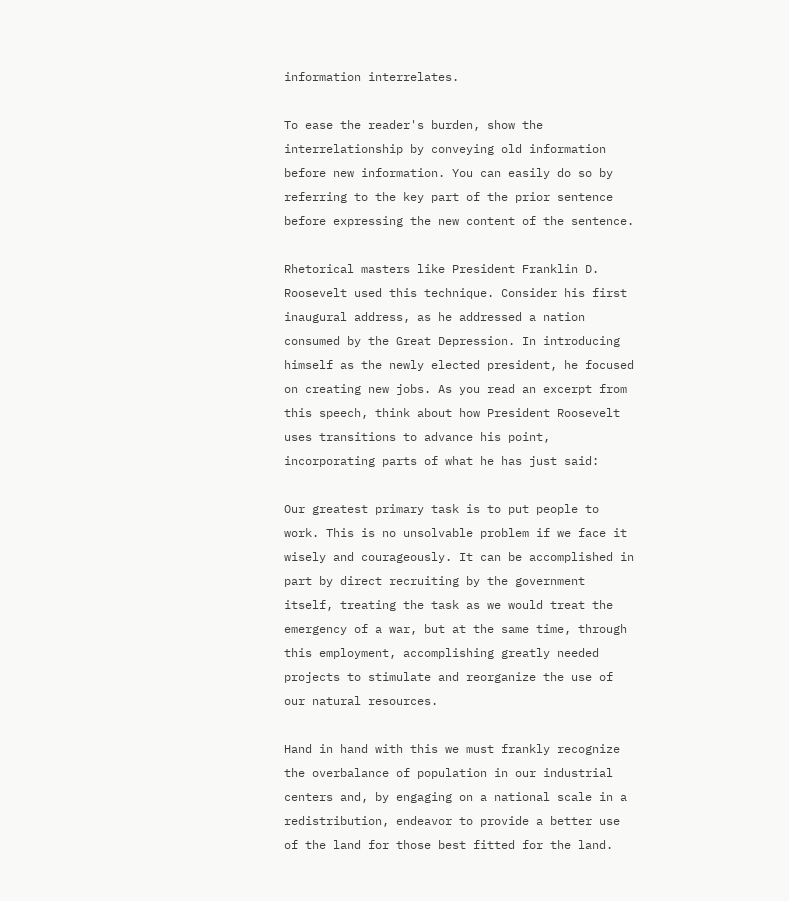information interrelates.

To ease the reader's burden, show the interrelationship by conveying old information before new information. You can easily do so by referring to the key part of the prior sentence before expressing the new content of the sentence.

Rhetorical masters like President Franklin D. Roosevelt used this technique. Consider his first inaugural address, as he addressed a nation consumed by the Great Depression. In introducing himself as the newly elected president, he focused on creating new jobs. As you read an excerpt from this speech, think about how President Roosevelt uses transitions to advance his point, incorporating parts of what he has just said:

Our greatest primary task is to put people to work. This is no unsolvable problem if we face it wisely and courageously. It can be accomplished in part by direct recruiting by the government itself, treating the task as we would treat the emergency of a war, but at the same time, through this employment, accomplishing greatly needed projects to stimulate and reorganize the use of our natural resources.

Hand in hand with this we must frankly recognize the overbalance of population in our industrial centers and, by engaging on a national scale in a redistribution, endeavor to provide a better use of the land for those best fitted for the land.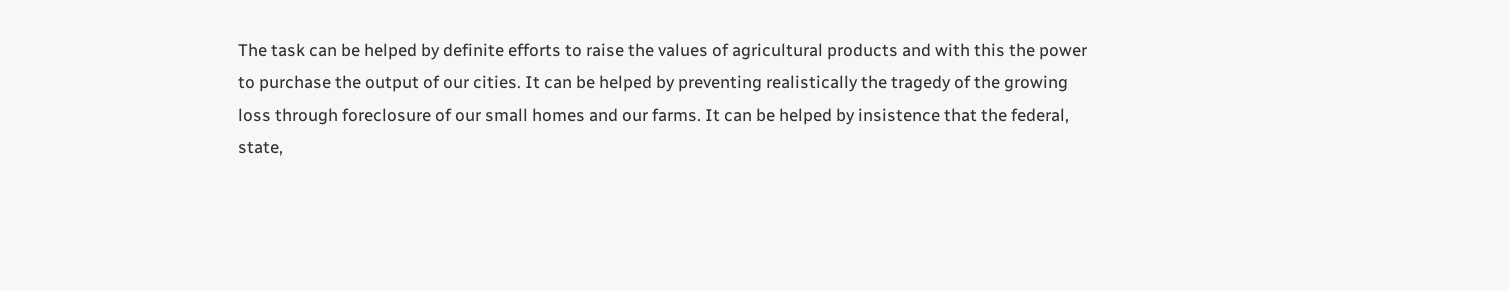The task can be helped by definite efforts to raise the values of agricultural products and with this the power to purchase the output of our cities. It can be helped by preventing realistically the tragedy of the growing loss through foreclosure of our small homes and our farms. It can be helped by insistence that the federal, state,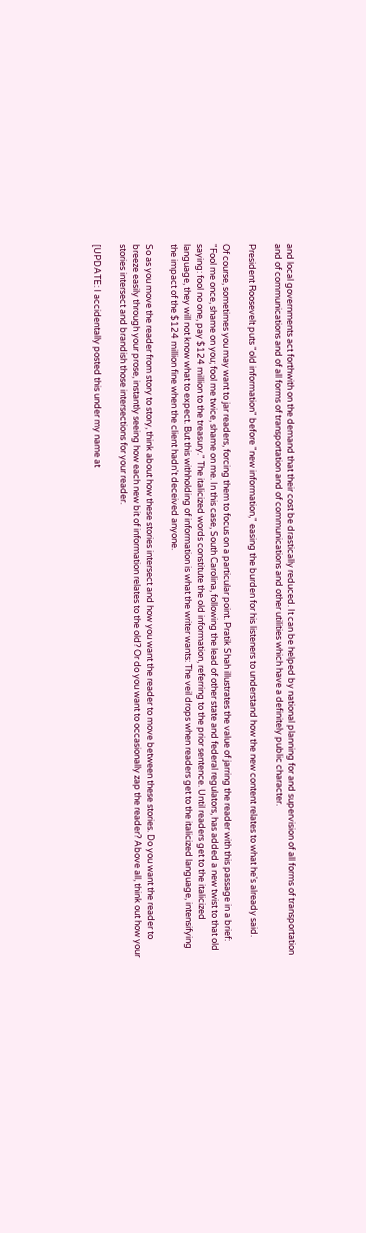and local governments act forthwith on the demand that their cost be drastically reduced. It can be helped by national planning for and supervision of all forms of transportation and of communications and of all forms of transportation and of communications and other utilities which have a definitely public character.

President Roosevelt puts "old information" before "new information," easing the burden for his listeners to understand how the new content relates to what he's already said.

Of course, sometimes you may want to jar readers, forcing them to focus on a particular point. Pratik Shah illustrates the value of jarring the reader with this passage in a brief: "Fool me once, shame on you; fool me twice, shame on me. In this case, South Carolina, following the lead of other state and federal regulators, has added a new twist to that old saying: fool no one, pay $124 million to the treasury." The italicized words constitute the old information, referring to the prior sentence. Until readers get to the italicized language, they will not know what to expect. But this withholding of information is what the writer wants: The veil drops when readers get to the italicized language, intensifying the impact of the $124 million fine when the client hadn't deceived anyone.

So as you move the reader from story to story, think about how these stories intersect and how you want the reader to move between these stories. Do you want the reader to breeze easily through your prose, instantly seeing how each new bit of information relates to the old? Or do you want to occasionally zap the reader? Above all, think out how your stories intersect and brandish those intersections for your reader.

[UPDATE: I accidentally posted this under my name at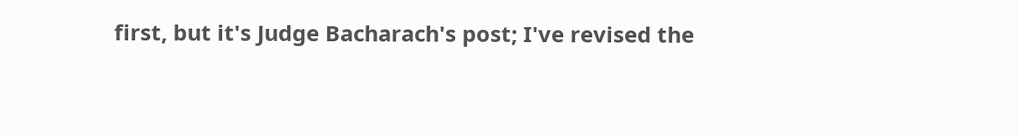first, but it's Judge Bacharach's post; I've revised the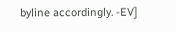byline accordingly. -EV]